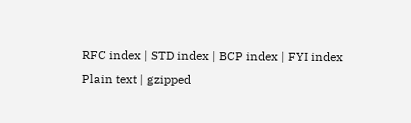RFC index | STD index | BCP index | FYI index
Plain text | gzipped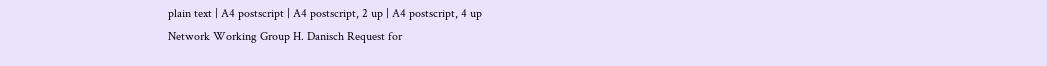plain text | A4 postscript | A4 postscript, 2 up | A4 postscript, 4 up
Network Working Group H. Danisch Request for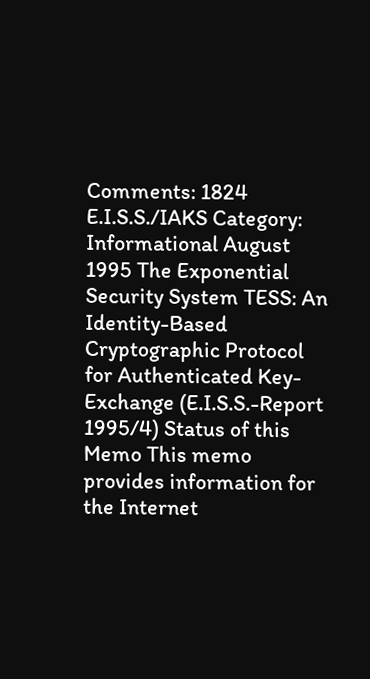Comments: 1824 E.I.S.S./IAKS Category: Informational August 1995 The Exponential Security System TESS: An Identity-Based Cryptographic Protocol for Authenticated Key-Exchange (E.I.S.S.-Report 1995/4) Status of this Memo This memo provides information for the Internet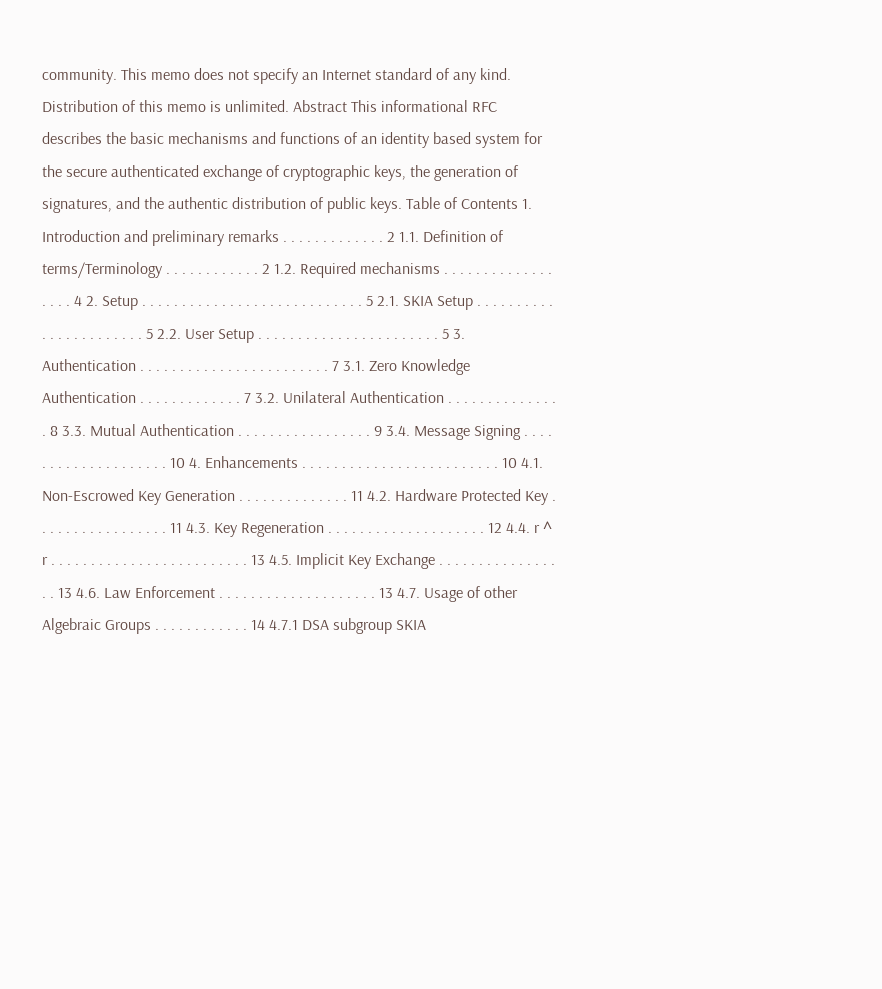community. This memo does not specify an Internet standard of any kind. Distribution of this memo is unlimited. Abstract This informational RFC describes the basic mechanisms and functions of an identity based system for the secure authenticated exchange of cryptographic keys, the generation of signatures, and the authentic distribution of public keys. Table of Contents 1. Introduction and preliminary remarks . . . . . . . . . . . . . 2 1.1. Definition of terms/Terminology . . . . . . . . . . . . 2 1.2. Required mechanisms . . . . . . . . . . . . . . . . . . 4 2. Setup . . . . . . . . . . . . . . . . . . . . . . . . . . . . 5 2.1. SKIA Setup . . . . . . . . . . . . . . . . . . . . . . . 5 2.2. User Setup . . . . . . . . . . . . . . . . . . . . . . . 5 3. Authentication . . . . . . . . . . . . . . . . . . . . . . . . 7 3.1. Zero Knowledge Authentication . . . . . . . . . . . . . 7 3.2. Unilateral Authentication . . . . . . . . . . . . . . . 8 3.3. Mutual Authentication . . . . . . . . . . . . . . . . . 9 3.4. Message Signing . . . . . . . . . . . . . . . . . . . . 10 4. Enhancements . . . . . . . . . . . . . . . . . . . . . . . . . 10 4.1. Non-Escrowed Key Generation . . . . . . . . . . . . . . 11 4.2. Hardware Protected Key . . . . . . . . . . . . . . . . . 11 4.3. Key Regeneration . . . . . . . . . . . . . . . . . . . . 12 4.4. r ^ r . . . . . . . . . . . . . . . . . . . . . . . . . 13 4.5. Implicit Key Exchange . . . . . . . . . . . . . . . . . 13 4.6. Law Enforcement . . . . . . . . . . . . . . . . . . . . 13 4.7. Usage of other Algebraic Groups . . . . . . . . . . . . 14 4.7.1 DSA subgroup SKIA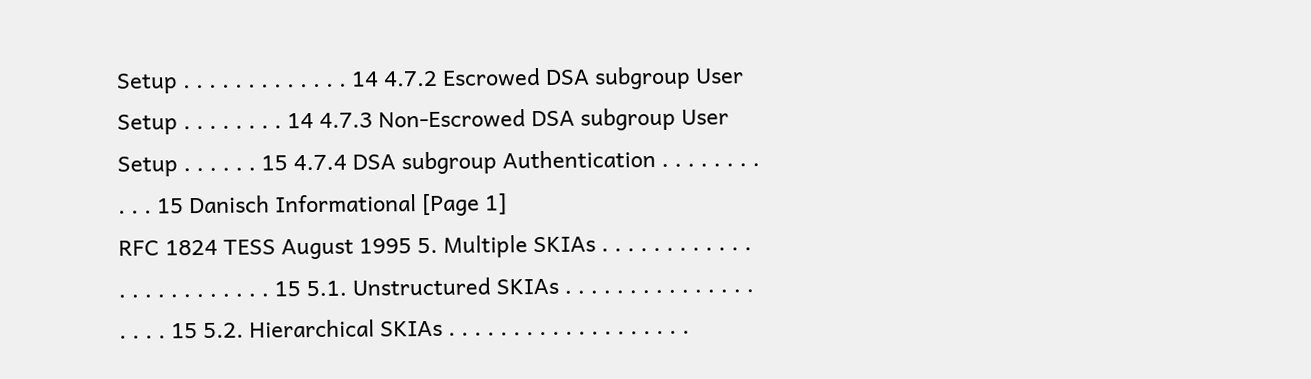Setup . . . . . . . . . . . . . 14 4.7.2 Escrowed DSA subgroup User Setup . . . . . . . . 14 4.7.3 Non-Escrowed DSA subgroup User Setup . . . . . . 15 4.7.4 DSA subgroup Authentication . . . . . . . . . . . 15 Danisch Informational [Page 1]
RFC 1824 TESS August 1995 5. Multiple SKIAs . . . . . . . . . . . . . . . . . . . . . . . . 15 5.1. Unstructured SKIAs . . . . . . . . . . . . . . . . . . . 15 5.2. Hierarchical SKIAs . . . . . . . . . . . . . . . . . . .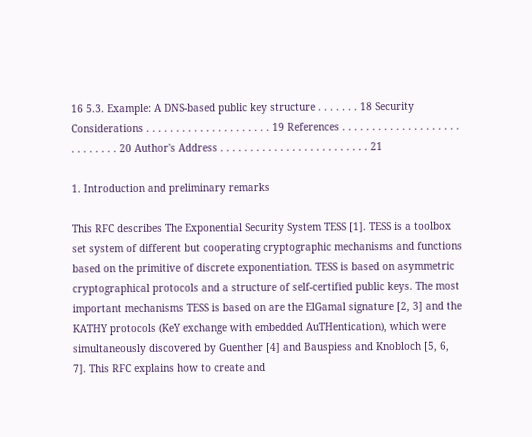16 5.3. Example: A DNS-based public key structure . . . . . . . 18 Security Considerations . . . . . . . . . . . . . . . . . . . . . 19 References . . . . . . . . . . . . . . . . . . . . . . . . . . . . 20 Author's Address . . . . . . . . . . . . . . . . . . . . . . . . . 21

1. Introduction and preliminary remarks

This RFC describes The Exponential Security System TESS [1]. TESS is a toolbox set system of different but cooperating cryptographic mechanisms and functions based on the primitive of discrete exponentiation. TESS is based on asymmetric cryptographical protocols and a structure of self-certified public keys. The most important mechanisms TESS is based on are the ElGamal signature [2, 3] and the KATHY protocols (KeY exchange with embedded AuTHentication), which were simultaneously discovered by Guenther [4] and Bauspiess and Knobloch [5, 6, 7]. This RFC explains how to create and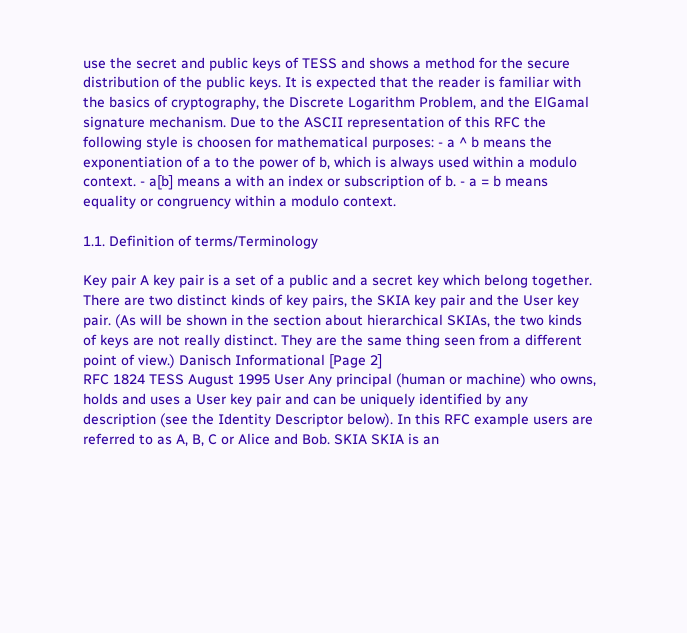use the secret and public keys of TESS and shows a method for the secure distribution of the public keys. It is expected that the reader is familiar with the basics of cryptography, the Discrete Logarithm Problem, and the ElGamal signature mechanism. Due to the ASCII representation of this RFC the following style is choosen for mathematical purposes: - a ^ b means the exponentiation of a to the power of b, which is always used within a modulo context. - a[b] means a with an index or subscription of b. - a = b means equality or congruency within a modulo context.

1.1. Definition of terms/Terminology

Key pair A key pair is a set of a public and a secret key which belong together. There are two distinct kinds of key pairs, the SKIA key pair and the User key pair. (As will be shown in the section about hierarchical SKIAs, the two kinds of keys are not really distinct. They are the same thing seen from a different point of view.) Danisch Informational [Page 2]
RFC 1824 TESS August 1995 User Any principal (human or machine) who owns, holds and uses a User key pair and can be uniquely identified by any description (see the Identity Descriptor below). In this RFC example users are referred to as A, B, C or Alice and Bob. SKIA SKIA is an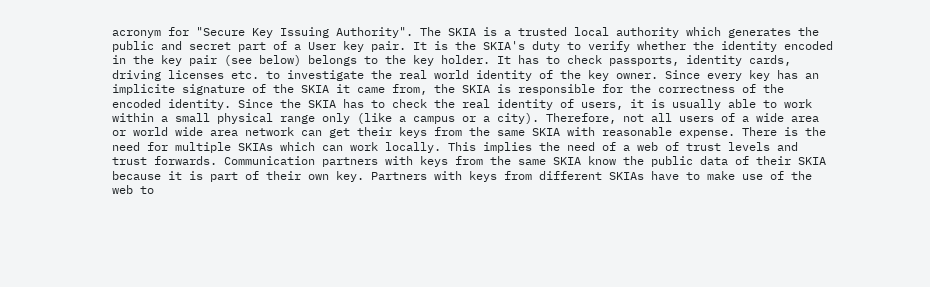acronym for "Secure Key Issuing Authority". The SKIA is a trusted local authority which generates the public and secret part of a User key pair. It is the SKIA's duty to verify whether the identity encoded in the key pair (see below) belongs to the key holder. It has to check passports, identity cards, driving licenses etc. to investigate the real world identity of the key owner. Since every key has an implicite signature of the SKIA it came from, the SKIA is responsible for the correctness of the encoded identity. Since the SKIA has to check the real identity of users, it is usually able to work within a small physical range only (like a campus or a city). Therefore, not all users of a wide area or world wide area network can get their keys from the same SKIA with reasonable expense. There is the need for multiple SKIAs which can work locally. This implies the need of a web of trust levels and trust forwards. Communication partners with keys from the same SKIA know the public data of their SKIA because it is part of their own key. Partners with keys from different SKIAs have to make use of the web to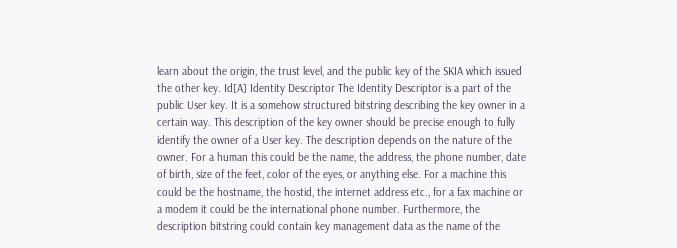learn about the origin, the trust level, and the public key of the SKIA which issued the other key. Id[A] Identity Descriptor The Identity Descriptor is a part of the public User key. It is a somehow structured bitstring describing the key owner in a certain way. This description of the key owner should be precise enough to fully identify the owner of a User key. The description depends on the nature of the owner. For a human this could be the name, the address, the phone number, date of birth, size of the feet, color of the eyes, or anything else. For a machine this could be the hostname, the hostid, the internet address etc., for a fax machine or a modem it could be the international phone number. Furthermore, the description bitstring could contain key management data as the name of the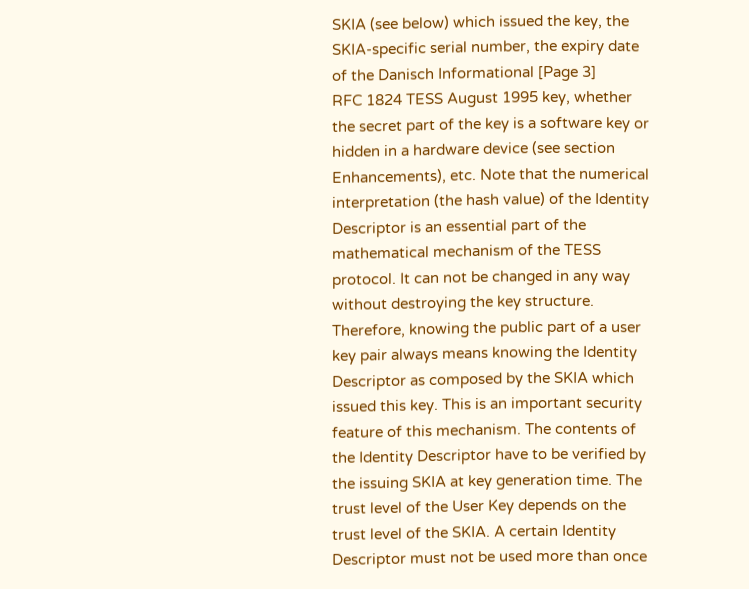SKIA (see below) which issued the key, the SKIA-specific serial number, the expiry date of the Danisch Informational [Page 3]
RFC 1824 TESS August 1995 key, whether the secret part of the key is a software key or hidden in a hardware device (see section Enhancements), etc. Note that the numerical interpretation (the hash value) of the Identity Descriptor is an essential part of the mathematical mechanism of the TESS protocol. It can not be changed in any way without destroying the key structure. Therefore, knowing the public part of a user key pair always means knowing the Identity Descriptor as composed by the SKIA which issued this key. This is an important security feature of this mechanism. The contents of the Identity Descriptor have to be verified by the issuing SKIA at key generation time. The trust level of the User Key depends on the trust level of the SKIA. A certain Identity Descriptor must not be used more than once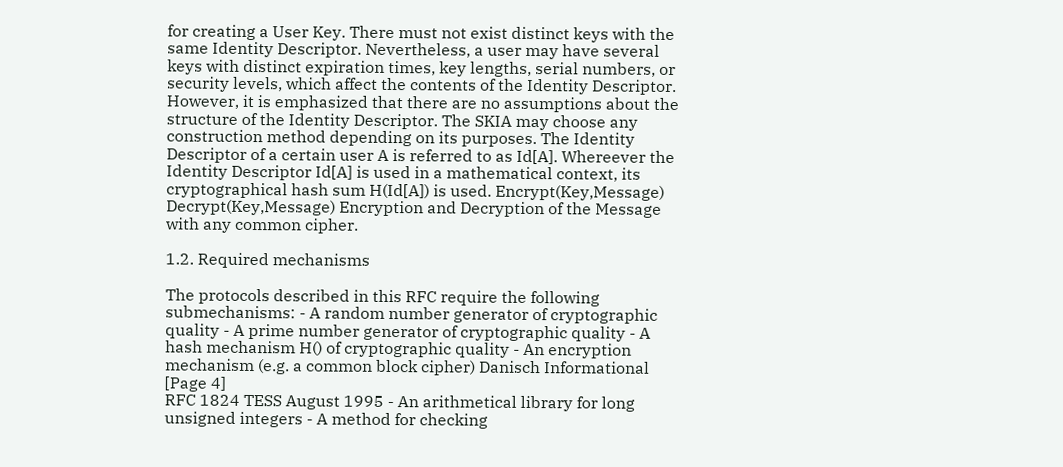for creating a User Key. There must not exist distinct keys with the same Identity Descriptor. Nevertheless, a user may have several keys with distinct expiration times, key lengths, serial numbers, or security levels, which affect the contents of the Identity Descriptor. However, it is emphasized that there are no assumptions about the structure of the Identity Descriptor. The SKIA may choose any construction method depending on its purposes. The Identity Descriptor of a certain user A is referred to as Id[A]. Whereever the Identity Descriptor Id[A] is used in a mathematical context, its cryptographical hash sum H(Id[A]) is used. Encrypt(Key,Message) Decrypt(Key,Message) Encryption and Decryption of the Message with any common cipher.

1.2. Required mechanisms

The protocols described in this RFC require the following submechanisms: - A random number generator of cryptographic quality - A prime number generator of cryptographic quality - A hash mechanism H() of cryptographic quality - An encryption mechanism (e.g. a common block cipher) Danisch Informational [Page 4]
RFC 1824 TESS August 1995 - An arithmetical library for long unsigned integers - A method for checking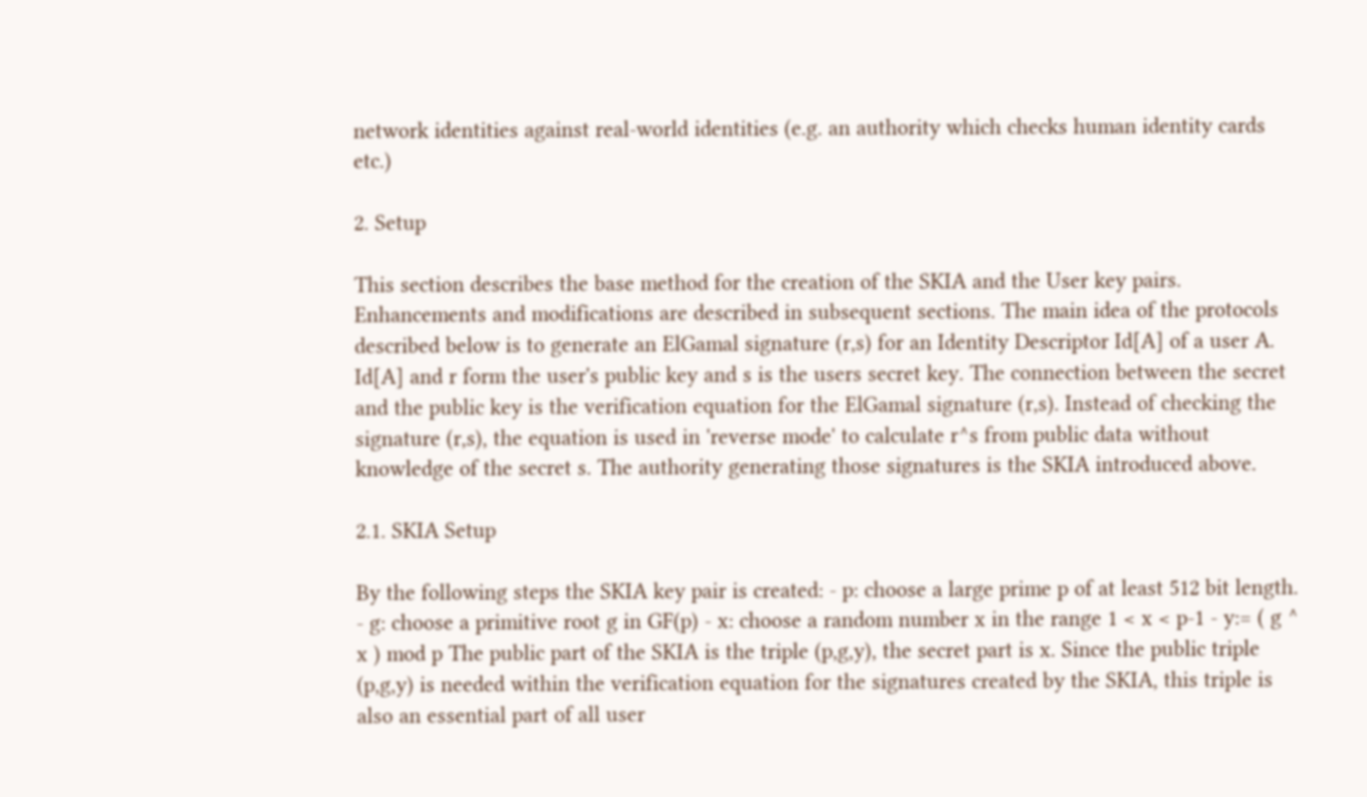network identities against real-world identities (e.g. an authority which checks human identity cards etc.)

2. Setup

This section describes the base method for the creation of the SKIA and the User key pairs. Enhancements and modifications are described in subsequent sections. The main idea of the protocols described below is to generate an ElGamal signature (r,s) for an Identity Descriptor Id[A] of a user A. Id[A] and r form the user's public key and s is the users secret key. The connection between the secret and the public key is the verification equation for the ElGamal signature (r,s). Instead of checking the signature (r,s), the equation is used in 'reverse mode' to calculate r^s from public data without knowledge of the secret s. The authority generating those signatures is the SKIA introduced above.

2.1. SKIA Setup

By the following steps the SKIA key pair is created: - p: choose a large prime p of at least 512 bit length. - g: choose a primitive root g in GF(p) - x: choose a random number x in the range 1 < x < p-1 - y:= ( g ^ x ) mod p The public part of the SKIA is the triple (p,g,y), the secret part is x. Since the public triple (p,g,y) is needed within the verification equation for the signatures created by the SKIA, this triple is also an essential part of all user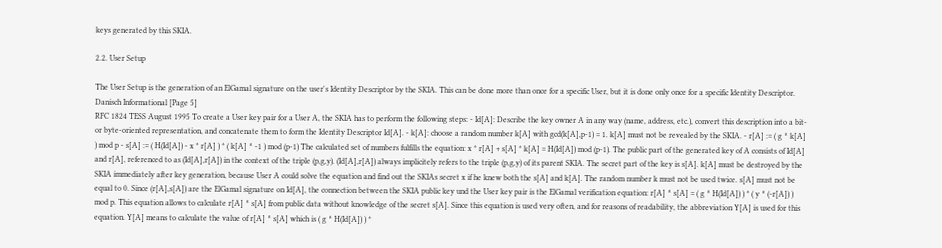keys generated by this SKIA.

2.2. User Setup

The User Setup is the generation of an ElGamal signature on the user's Identity Descriptor by the SKIA. This can be done more than once for a specific User, but it is done only once for a specific Identity Descriptor. Danisch Informational [Page 5]
RFC 1824 TESS August 1995 To create a User key pair for a User A, the SKIA has to perform the following steps: - Id[A]: Describe the key owner A in any way (name, address, etc.), convert this description into a bit- or byte-oriented representation, and concatenate them to form the Identity Descriptor Id[A]. - k[A]: choose a random number k[A] with gcd(k[A],p-1) = 1. k[A] must not be revealed by the SKIA. - r[A] := ( g ^ k[A] ) mod p - s[A] := ( H(Id[A]) - x * r[A] ) * ( k[A] ^ -1 ) mod (p-1) The calculated set of numbers fulfills the equation: x * r[A] + s[A] * k[A] = H(Id[A]) mod (p-1). The public part of the generated key of A consists of Id[A] and r[A], referenced to as (Id[A],r[A]) in the context of the triple (p,g,y). (Id[A],r[A]) always implicitely refers to the triple (p,g,y) of its parent SKIA. The secret part of the key is s[A]. k[A] must be destroyed by the SKIA immediately after key generation, because User A could solve the equation and find out the SKIAs secret x if he knew both the s[A] and k[A]. The random number k must not be used twice. s[A] must not be equal to 0. Since (r[A],s[A]) are the ElGamal signature on Id[A], the connection between the SKIA public key und the User key pair is the ElGamal verification equation: r[A] ^ s[A] = ( g ^ H(Id[A]) ) * ( y ^ (-r[A]) ) mod p. This equation allows to calculate r[A] ^ s[A] from public data without knowledge of the secret s[A]. Since this equation is used very often, and for reasons of readability, the abbreviation Y[A] is used for this equation. Y[A] means to calculate the value of r[A] ^ s[A] which is ( g ^ H(Id[A]) ) *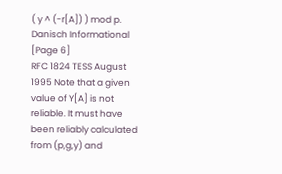( y ^ (-r[A]) ) mod p. Danisch Informational [Page 6]
RFC 1824 TESS August 1995 Note that a given value of Y[A] is not reliable. It must have been reliably calculated from (p,g,y) and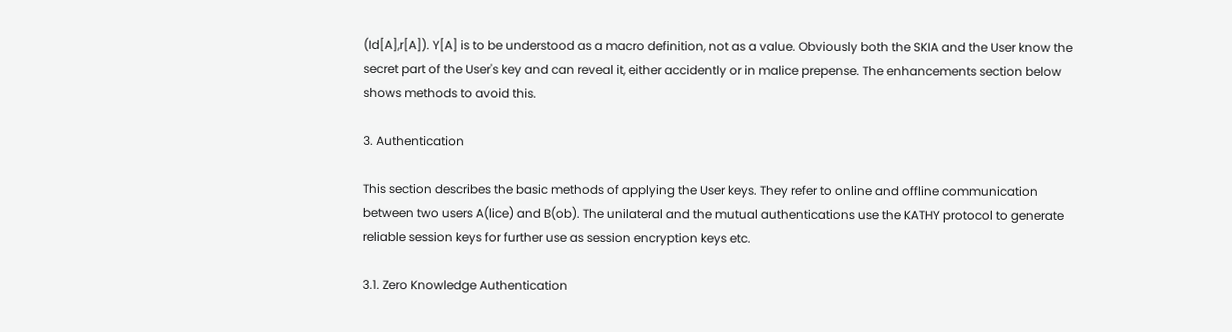(Id[A],r[A]). Y[A] is to be understood as a macro definition, not as a value. Obviously both the SKIA and the User know the secret part of the User's key and can reveal it, either accidently or in malice prepense. The enhancements section below shows methods to avoid this.

3. Authentication

This section describes the basic methods of applying the User keys. They refer to online and offline communication between two users A(lice) and B(ob). The unilateral and the mutual authentications use the KATHY protocol to generate reliable session keys for further use as session encryption keys etc.

3.1. Zero Knowledge Authentication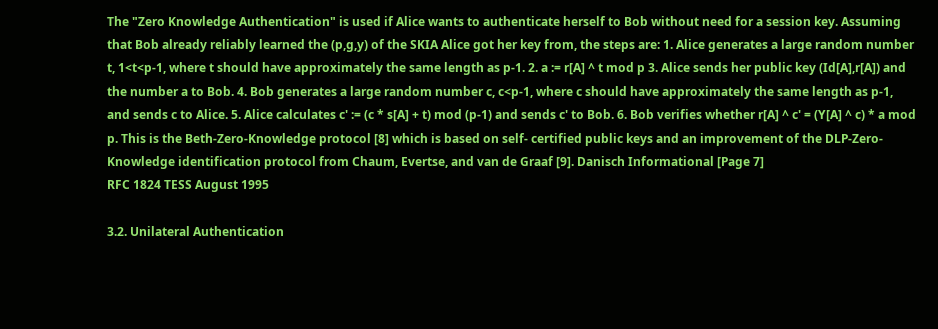The "Zero Knowledge Authentication" is used if Alice wants to authenticate herself to Bob without need for a session key. Assuming that Bob already reliably learned the (p,g,y) of the SKIA Alice got her key from, the steps are: 1. Alice generates a large random number t, 1<t<p-1, where t should have approximately the same length as p-1. 2. a := r[A] ^ t mod p 3. Alice sends her public key (Id[A],r[A]) and the number a to Bob. 4. Bob generates a large random number c, c<p-1, where c should have approximately the same length as p-1, and sends c to Alice. 5. Alice calculates c' := (c * s[A] + t) mod (p-1) and sends c' to Bob. 6. Bob verifies whether r[A] ^ c' = (Y[A] ^ c) * a mod p. This is the Beth-Zero-Knowledge protocol [8] which is based on self- certified public keys and an improvement of the DLP-Zero-Knowledge identification protocol from Chaum, Evertse, and van de Graaf [9]. Danisch Informational [Page 7]
RFC 1824 TESS August 1995

3.2. Unilateral Authentication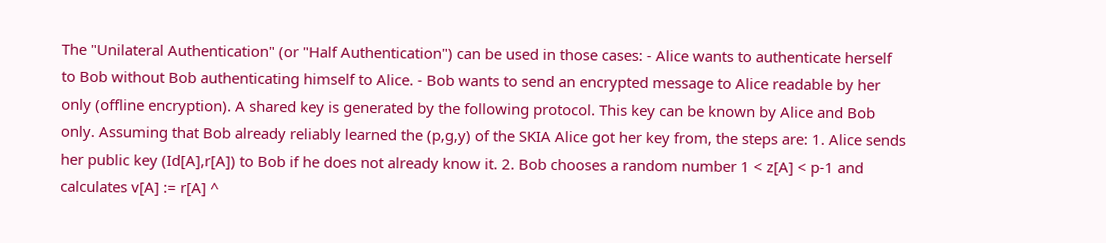The "Unilateral Authentication" (or "Half Authentication") can be used in those cases: - Alice wants to authenticate herself to Bob without Bob authenticating himself to Alice. - Bob wants to send an encrypted message to Alice readable by her only (offline encryption). A shared key is generated by the following protocol. This key can be known by Alice and Bob only. Assuming that Bob already reliably learned the (p,g,y) of the SKIA Alice got her key from, the steps are: 1. Alice sends her public key (Id[A],r[A]) to Bob if he does not already know it. 2. Bob chooses a random number 1 < z[A] < p-1 and calculates v[A] := r[A] ^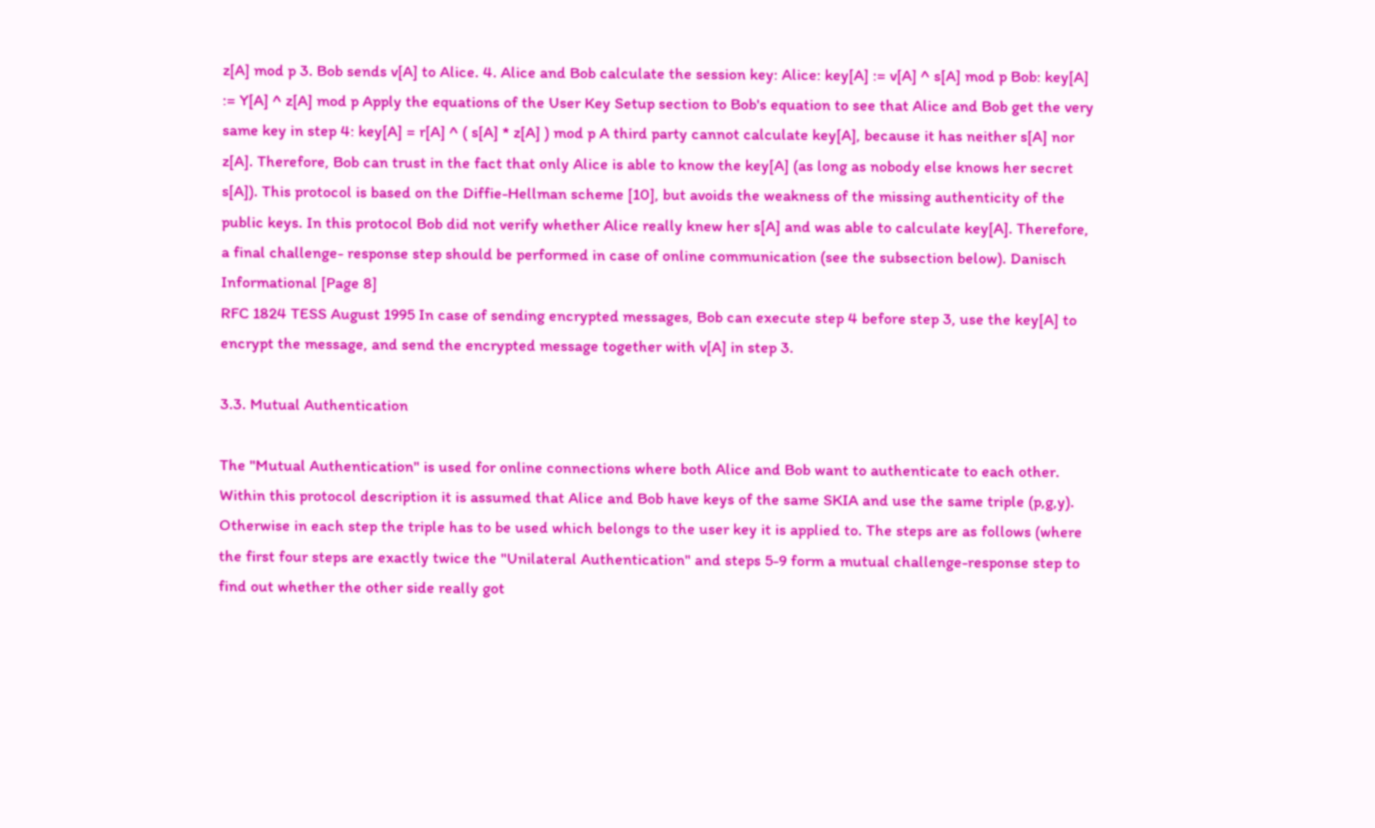z[A] mod p 3. Bob sends v[A] to Alice. 4. Alice and Bob calculate the session key: Alice: key[A] := v[A] ^ s[A] mod p Bob: key[A] := Y[A] ^ z[A] mod p Apply the equations of the User Key Setup section to Bob's equation to see that Alice and Bob get the very same key in step 4: key[A] = r[A] ^ ( s[A] * z[A] ) mod p A third party cannot calculate key[A], because it has neither s[A] nor z[A]. Therefore, Bob can trust in the fact that only Alice is able to know the key[A] (as long as nobody else knows her secret s[A]). This protocol is based on the Diffie-Hellman scheme [10], but avoids the weakness of the missing authenticity of the public keys. In this protocol Bob did not verify whether Alice really knew her s[A] and was able to calculate key[A]. Therefore, a final challenge- response step should be performed in case of online communication (see the subsection below). Danisch Informational [Page 8]
RFC 1824 TESS August 1995 In case of sending encrypted messages, Bob can execute step 4 before step 3, use the key[A] to encrypt the message, and send the encrypted message together with v[A] in step 3.

3.3. Mutual Authentication

The "Mutual Authentication" is used for online connections where both Alice and Bob want to authenticate to each other. Within this protocol description it is assumed that Alice and Bob have keys of the same SKIA and use the same triple (p,g,y). Otherwise in each step the triple has to be used which belongs to the user key it is applied to. The steps are as follows (where the first four steps are exactly twice the "Unilateral Authentication" and steps 5-9 form a mutual challenge-response step to find out whether the other side really got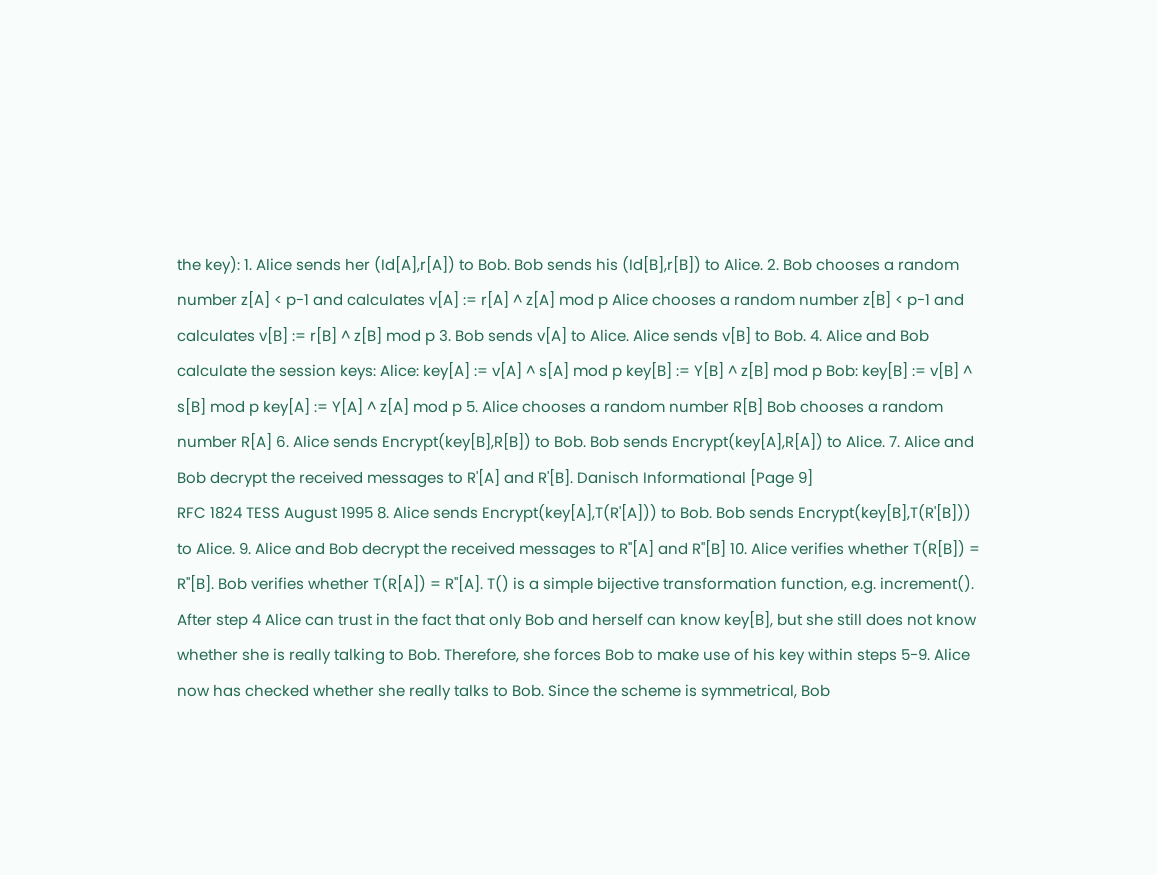the key): 1. Alice sends her (Id[A],r[A]) to Bob. Bob sends his (Id[B],r[B]) to Alice. 2. Bob chooses a random number z[A] < p-1 and calculates v[A] := r[A] ^ z[A] mod p Alice chooses a random number z[B] < p-1 and calculates v[B] := r[B] ^ z[B] mod p 3. Bob sends v[A] to Alice. Alice sends v[B] to Bob. 4. Alice and Bob calculate the session keys: Alice: key[A] := v[A] ^ s[A] mod p key[B] := Y[B] ^ z[B] mod p Bob: key[B] := v[B] ^ s[B] mod p key[A] := Y[A] ^ z[A] mod p 5. Alice chooses a random number R[B] Bob chooses a random number R[A] 6. Alice sends Encrypt(key[B],R[B]) to Bob. Bob sends Encrypt(key[A],R[A]) to Alice. 7. Alice and Bob decrypt the received messages to R'[A] and R'[B]. Danisch Informational [Page 9]
RFC 1824 TESS August 1995 8. Alice sends Encrypt(key[A],T(R'[A])) to Bob. Bob sends Encrypt(key[B],T(R'[B])) to Alice. 9. Alice and Bob decrypt the received messages to R''[A] and R''[B] 10. Alice verifies whether T(R[B]) = R''[B]. Bob verifies whether T(R[A]) = R''[A]. T() is a simple bijective transformation function, e.g. increment(). After step 4 Alice can trust in the fact that only Bob and herself can know key[B], but she still does not know whether she is really talking to Bob. Therefore, she forces Bob to make use of his key within steps 5-9. Alice now has checked whether she really talks to Bob. Since the scheme is symmetrical, Bob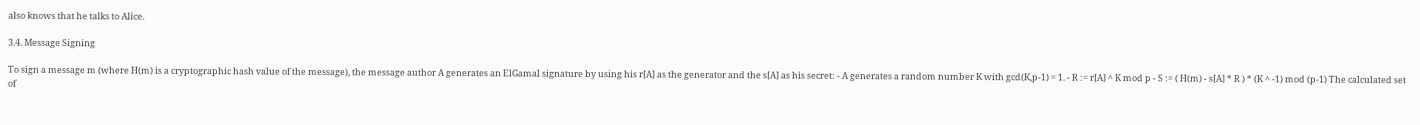also knows that he talks to Alice.

3.4. Message Signing

To sign a message m (where H(m) is a cryptographic hash value of the message), the message author A generates an ElGamal signature by using his r[A] as the generator and the s[A] as his secret: - A generates a random number K with gcd(K,p-1) = 1. - R := r[A] ^ K mod p - S := ( H(m) - s[A] * R ) * (K ^ -1) mod (p-1) The calculated set of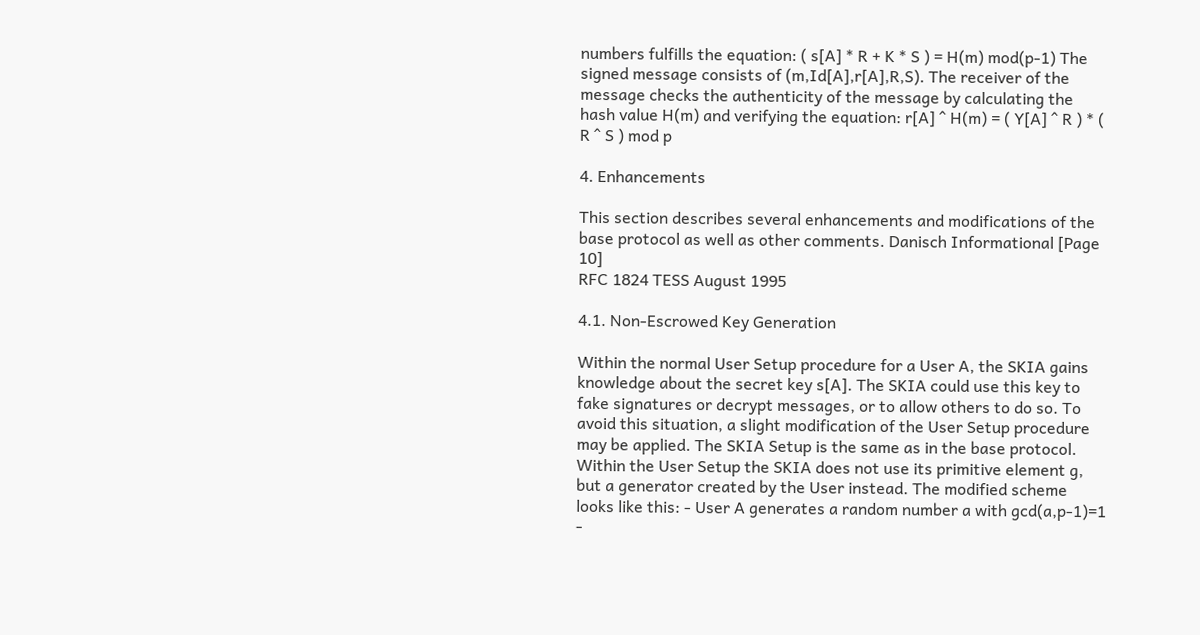numbers fulfills the equation: ( s[A] * R + K * S ) = H(m) mod(p-1) The signed message consists of (m,Id[A],r[A],R,S). The receiver of the message checks the authenticity of the message by calculating the hash value H(m) and verifying the equation: r[A] ^ H(m) = ( Y[A] ^ R ) * ( R ^ S ) mod p

4. Enhancements

This section describes several enhancements and modifications of the base protocol as well as other comments. Danisch Informational [Page 10]
RFC 1824 TESS August 1995

4.1. Non-Escrowed Key Generation

Within the normal User Setup procedure for a User A, the SKIA gains knowledge about the secret key s[A]. The SKIA could use this key to fake signatures or decrypt messages, or to allow others to do so. To avoid this situation, a slight modification of the User Setup procedure may be applied. The SKIA Setup is the same as in the base protocol. Within the User Setup the SKIA does not use its primitive element g, but a generator created by the User instead. The modified scheme looks like this: - User A generates a random number a with gcd(a,p-1)=1 -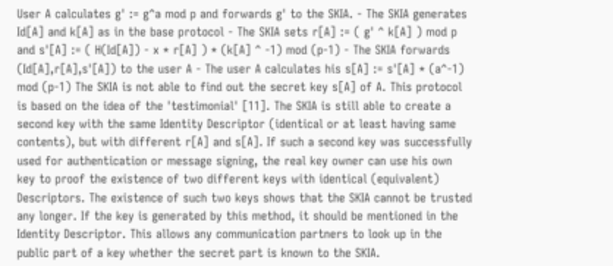User A calculates g' := g^a mod p and forwards g' to the SKIA. - The SKIA generates Id[A] and k[A] as in the base protocol - The SKIA sets r[A] := ( g' ^ k[A] ) mod p and s'[A] := ( H(Id[A]) - x * r[A] ) * (k[A] ^ -1) mod (p-1) - The SKIA forwards (Id[A],r[A],s'[A]) to the user A - The user A calculates his s[A] := s'[A] * (a^-1) mod (p-1) The SKIA is not able to find out the secret key s[A] of A. This protocol is based on the idea of the 'testimonial' [11]. The SKIA is still able to create a second key with the same Identity Descriptor (identical or at least having same contents), but with different r[A] and s[A]. If such a second key was successfully used for authentication or message signing, the real key owner can use his own key to proof the existence of two different keys with identical (equivalent) Descriptors. The existence of such two keys shows that the SKIA cannot be trusted any longer. If the key is generated by this method, it should be mentioned in the Identity Descriptor. This allows any communication partners to look up in the public part of a key whether the secret part is known to the SKIA.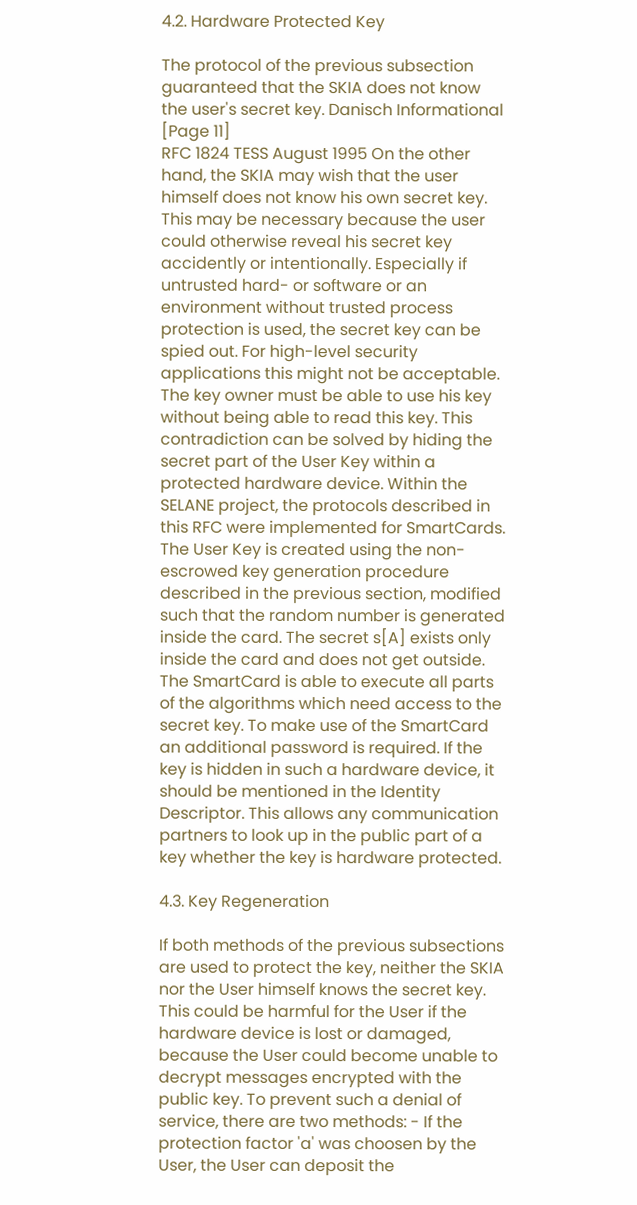4.2. Hardware Protected Key

The protocol of the previous subsection guaranteed that the SKIA does not know the user's secret key. Danisch Informational [Page 11]
RFC 1824 TESS August 1995 On the other hand, the SKIA may wish that the user himself does not know his own secret key. This may be necessary because the user could otherwise reveal his secret key accidently or intentionally. Especially if untrusted hard- or software or an environment without trusted process protection is used, the secret key can be spied out. For high-level security applications this might not be acceptable. The key owner must be able to use his key without being able to read this key. This contradiction can be solved by hiding the secret part of the User Key within a protected hardware device. Within the SELANE project, the protocols described in this RFC were implemented for SmartCards. The User Key is created using the non- escrowed key generation procedure described in the previous section, modified such that the random number is generated inside the card. The secret s[A] exists only inside the card and does not get outside. The SmartCard is able to execute all parts of the algorithms which need access to the secret key. To make use of the SmartCard an additional password is required. If the key is hidden in such a hardware device, it should be mentioned in the Identity Descriptor. This allows any communication partners to look up in the public part of a key whether the key is hardware protected.

4.3. Key Regeneration

If both methods of the previous subsections are used to protect the key, neither the SKIA nor the User himself knows the secret key. This could be harmful for the User if the hardware device is lost or damaged, because the User could become unable to decrypt messages encrypted with the public key. To prevent such a denial of service, there are two methods: - If the protection factor 'a' was choosen by the User, the User can deposit the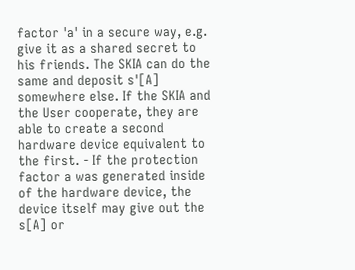factor 'a' in a secure way, e.g. give it as a shared secret to his friends. The SKIA can do the same and deposit s'[A] somewhere else. If the SKIA and the User cooperate, they are able to create a second hardware device equivalent to the first. - If the protection factor a was generated inside of the hardware device, the device itself may give out the s[A] or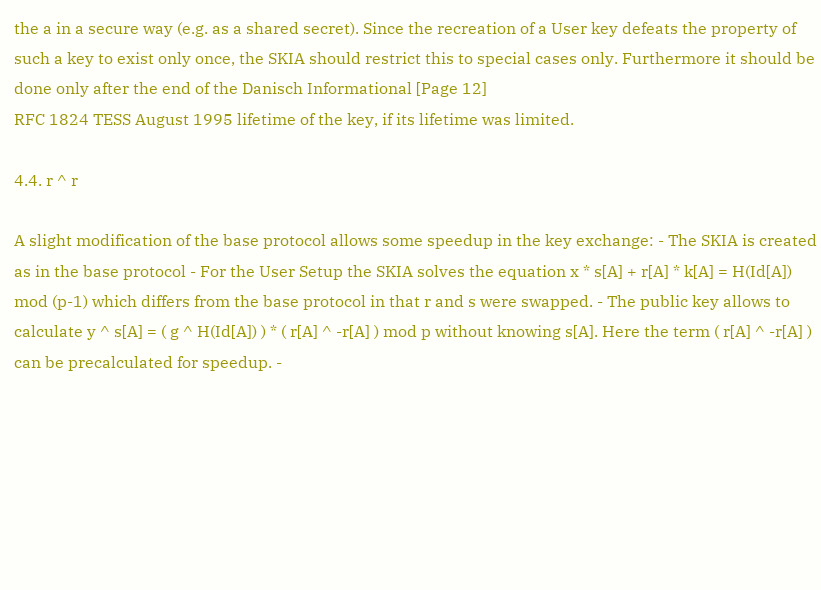the a in a secure way (e.g. as a shared secret). Since the recreation of a User key defeats the property of such a key to exist only once, the SKIA should restrict this to special cases only. Furthermore it should be done only after the end of the Danisch Informational [Page 12]
RFC 1824 TESS August 1995 lifetime of the key, if its lifetime was limited.

4.4. r ^ r

A slight modification of the base protocol allows some speedup in the key exchange: - The SKIA is created as in the base protocol - For the User Setup the SKIA solves the equation x * s[A] + r[A] * k[A] = H(Id[A]) mod (p-1) which differs from the base protocol in that r and s were swapped. - The public key allows to calculate y ^ s[A] = ( g ^ H(Id[A]) ) * ( r[A] ^ -r[A] ) mod p without knowing s[A]. Here the term ( r[A] ^ -r[A] ) can be precalculated for speedup. -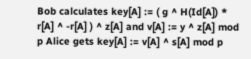Bob calculates key[A] := ( g ^ H(Id[A]) * r[A] ^ -r[A] ) ^ z[A] and v[A] := y ^ z[A] mod p Alice gets key[A] := v[A] ^ s[A] mod p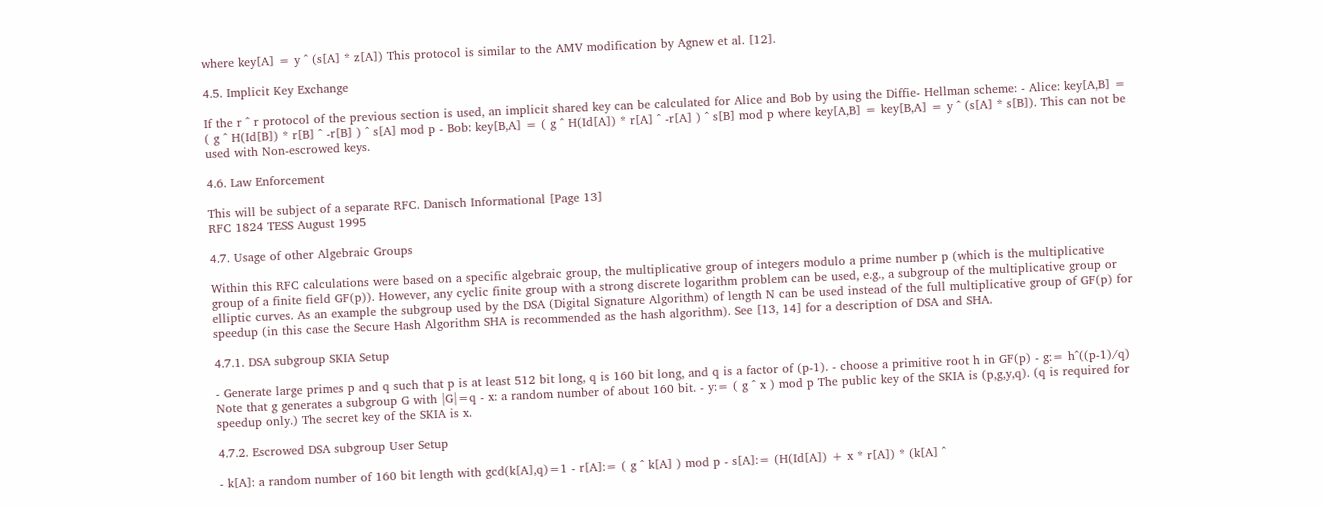where key[A] = y ^ (s[A] * z[A]) This protocol is similar to the AMV modification by Agnew et al. [12].

4.5. Implicit Key Exchange

If the r ^ r protocol of the previous section is used, an implicit shared key can be calculated for Alice and Bob by using the Diffie- Hellman scheme: - Alice: key[A,B] = ( g ^ H(Id[B]) * r[B] ^ -r[B] ) ^ s[A] mod p - Bob: key[B,A] = ( g ^ H(Id[A]) * r[A] ^ -r[A] ) ^ s[B] mod p where key[A,B] = key[B,A] = y ^ (s[A] * s[B]). This can not be used with Non-escrowed keys.

4.6. Law Enforcement

This will be subject of a separate RFC. Danisch Informational [Page 13]
RFC 1824 TESS August 1995

4.7. Usage of other Algebraic Groups

Within this RFC calculations were based on a specific algebraic group, the multiplicative group of integers modulo a prime number p (which is the multiplicative group of a finite field GF(p)). However, any cyclic finite group with a strong discrete logarithm problem can be used, e.g., a subgroup of the multiplicative group or elliptic curves. As an example the subgroup used by the DSA (Digital Signature Algorithm) of length N can be used instead of the full multiplicative group of GF(p) for speedup (in this case the Secure Hash Algorithm SHA is recommended as the hash algorithm). See [13, 14] for a description of DSA and SHA.

4.7.1. DSA subgroup SKIA Setup

- Generate large primes p and q such that p is at least 512 bit long, q is 160 bit long, and q is a factor of (p-1). - choose a primitive root h in GF(p) - g:= h^((p-1)/q) Note that g generates a subgroup G with |G|=q - x: a random number of about 160 bit. - y:= ( g ^ x ) mod p The public key of the SKIA is (p,g,y,q). (q is required for speedup only.) The secret key of the SKIA is x.

4.7.2. Escrowed DSA subgroup User Setup

- k[A]: a random number of 160 bit length with gcd(k[A],q)=1 - r[A]:= ( g ^ k[A] ) mod p - s[A]:= (H(Id[A]) + x * r[A]) * (k[A] ^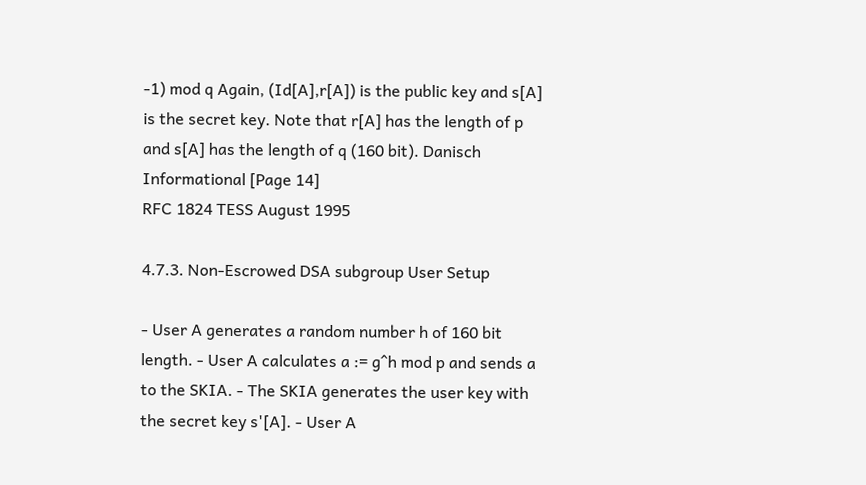-1) mod q Again, (Id[A],r[A]) is the public key and s[A] is the secret key. Note that r[A] has the length of p and s[A] has the length of q (160 bit). Danisch Informational [Page 14]
RFC 1824 TESS August 1995

4.7.3. Non-Escrowed DSA subgroup User Setup

- User A generates a random number h of 160 bit length. - User A calculates a := g^h mod p and sends a to the SKIA. - The SKIA generates the user key with the secret key s'[A]. - User A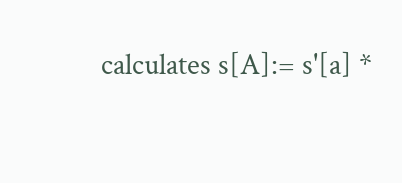calculates s[A]:= s'[a] *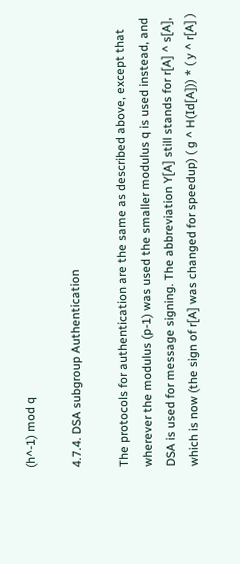(h^-1) mod q

4.7.4. DSA subgroup Authentication

The protocols for authentication are the same as described above, except that wherever the modulus (p-1) was used the smaller modulus q is used instead, and DSA is used for message signing. The abbreviation Y[A] still stands for r[A] ^ s[A], which is now (the sign of r[A] was changed for speedup) ( g ^ H(Id[A])) * ( y ^ r[A] )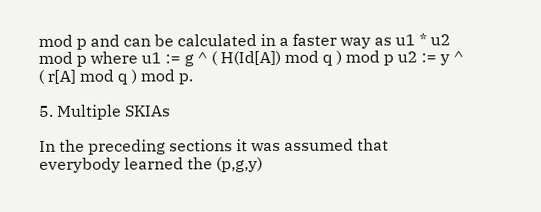mod p and can be calculated in a faster way as u1 * u2 mod p where u1 := g ^ ( H(Id[A]) mod q ) mod p u2 := y ^ ( r[A] mod q ) mod p.

5. Multiple SKIAs

In the preceding sections it was assumed that everybody learned the (p,g,y)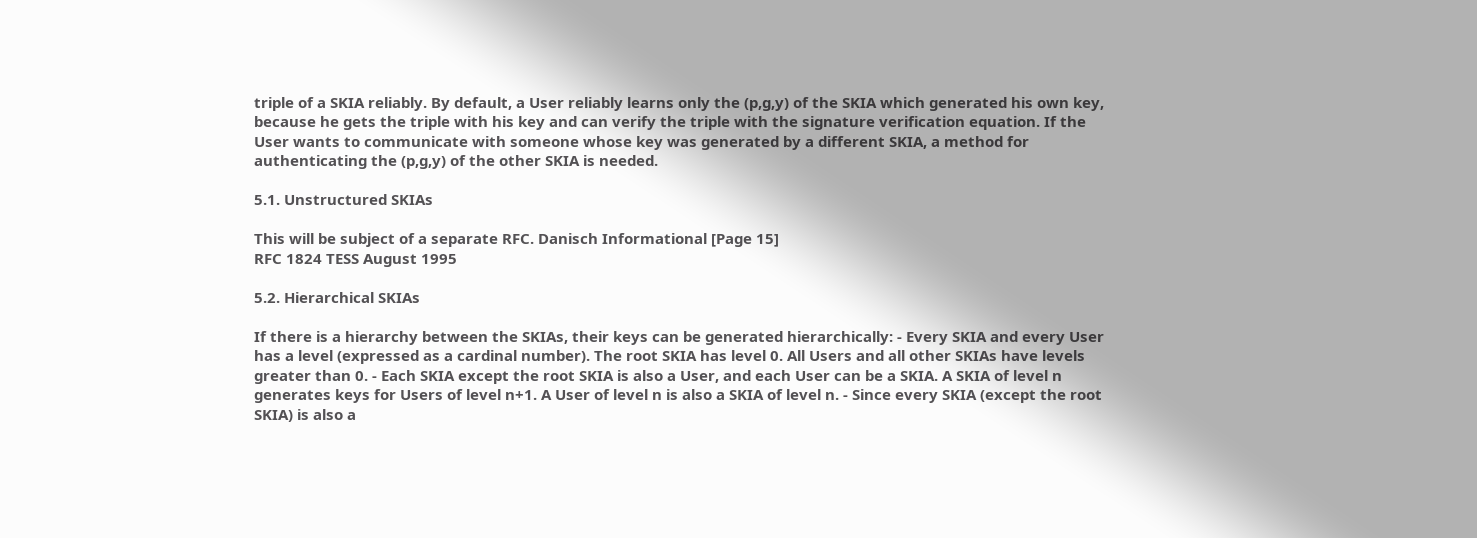triple of a SKIA reliably. By default, a User reliably learns only the (p,g,y) of the SKIA which generated his own key, because he gets the triple with his key and can verify the triple with the signature verification equation. If the User wants to communicate with someone whose key was generated by a different SKIA, a method for authenticating the (p,g,y) of the other SKIA is needed.

5.1. Unstructured SKIAs

This will be subject of a separate RFC. Danisch Informational [Page 15]
RFC 1824 TESS August 1995

5.2. Hierarchical SKIAs

If there is a hierarchy between the SKIAs, their keys can be generated hierarchically: - Every SKIA and every User has a level (expressed as a cardinal number). The root SKIA has level 0. All Users and all other SKIAs have levels greater than 0. - Each SKIA except the root SKIA is also a User, and each User can be a SKIA. A SKIA of level n generates keys for Users of level n+1. A User of level n is also a SKIA of level n. - Since every SKIA (except the root SKIA) is also a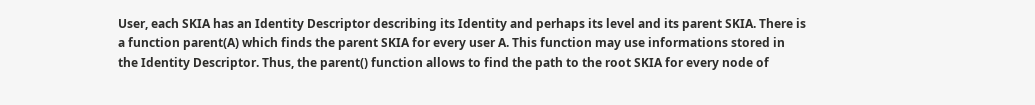User, each SKIA has an Identity Descriptor describing its Identity and perhaps its level and its parent SKIA. There is a function parent(A) which finds the parent SKIA for every user A. This function may use informations stored in the Identity Descriptor. Thus, the parent() function allows to find the path to the root SKIA for every node of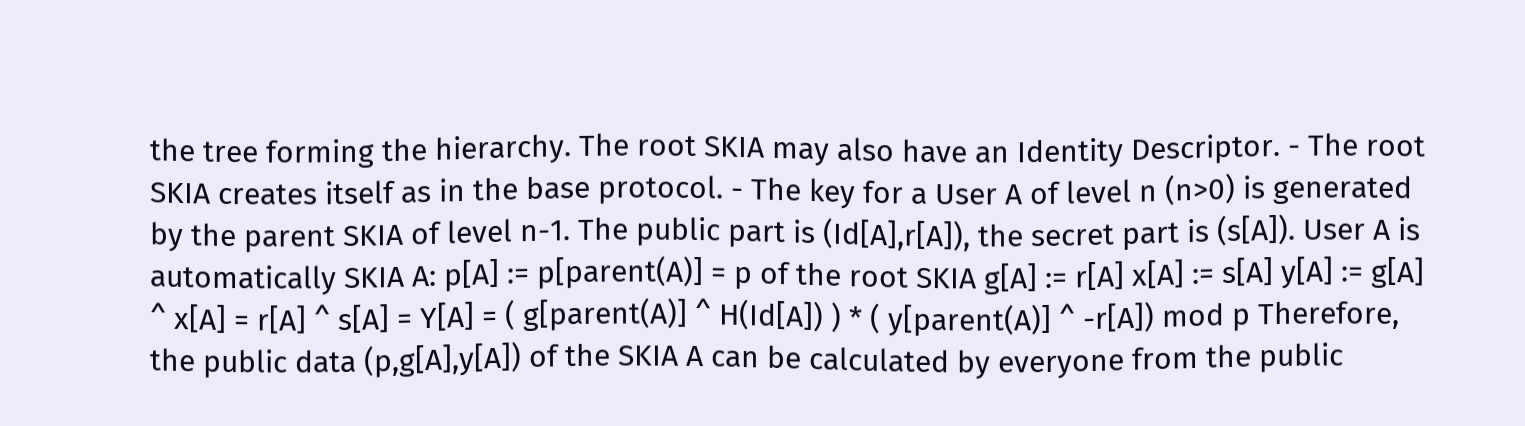the tree forming the hierarchy. The root SKIA may also have an Identity Descriptor. - The root SKIA creates itself as in the base protocol. - The key for a User A of level n (n>0) is generated by the parent SKIA of level n-1. The public part is (Id[A],r[A]), the secret part is (s[A]). User A is automatically SKIA A: p[A] := p[parent(A)] = p of the root SKIA g[A] := r[A] x[A] := s[A] y[A] := g[A] ^ x[A] = r[A] ^ s[A] = Y[A] = ( g[parent(A)] ^ H(Id[A]) ) * ( y[parent(A)] ^ -r[A]) mod p Therefore, the public data (p,g[A],y[A]) of the SKIA A can be calculated by everyone from the public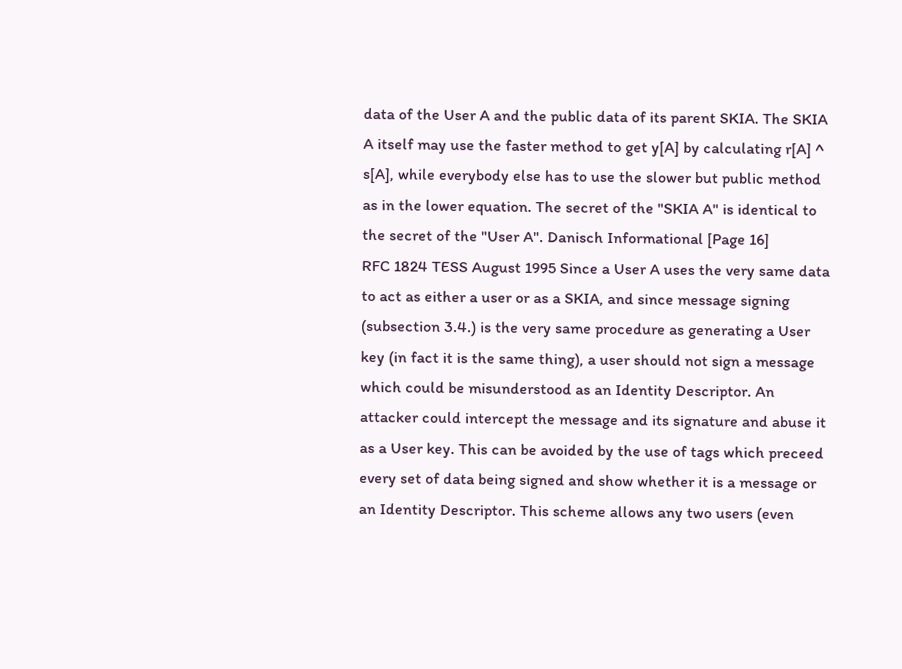data of the User A and the public data of its parent SKIA. The SKIA A itself may use the faster method to get y[A] by calculating r[A] ^ s[A], while everybody else has to use the slower but public method as in the lower equation. The secret of the "SKIA A" is identical to the secret of the "User A". Danisch Informational [Page 16]
RFC 1824 TESS August 1995 Since a User A uses the very same data to act as either a user or as a SKIA, and since message signing (subsection 3.4.) is the very same procedure as generating a User key (in fact it is the same thing), a user should not sign a message which could be misunderstood as an Identity Descriptor. An attacker could intercept the message and its signature and abuse it as a User key. This can be avoided by the use of tags which preceed every set of data being signed and show whether it is a message or an Identity Descriptor. This scheme allows any two users (even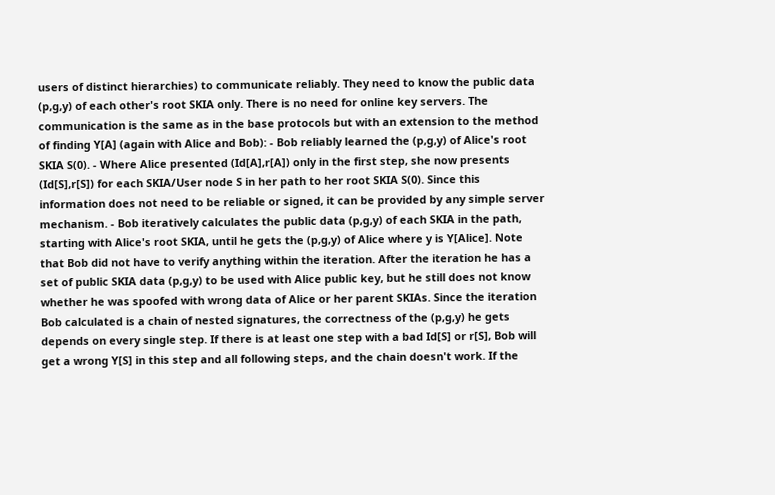users of distinct hierarchies) to communicate reliably. They need to know the public data (p,g,y) of each other's root SKIA only. There is no need for online key servers. The communication is the same as in the base protocols but with an extension to the method of finding Y[A] (again with Alice and Bob): - Bob reliably learned the (p,g,y) of Alice's root SKIA S(0). - Where Alice presented (Id[A],r[A]) only in the first step, she now presents (Id[S],r[S]) for each SKIA/User node S in her path to her root SKIA S(0). Since this information does not need to be reliable or signed, it can be provided by any simple server mechanism. - Bob iteratively calculates the public data (p,g,y) of each SKIA in the path, starting with Alice's root SKIA, until he gets the (p,g,y) of Alice where y is Y[Alice]. Note that Bob did not have to verify anything within the iteration. After the iteration he has a set of public SKIA data (p,g,y) to be used with Alice public key, but he still does not know whether he was spoofed with wrong data of Alice or her parent SKIAs. Since the iteration Bob calculated is a chain of nested signatures, the correctness of the (p,g,y) he gets depends on every single step. If there is at least one step with a bad Id[S] or r[S], Bob will get a wrong Y[S] in this step and all following steps, and the chain doesn't work. If the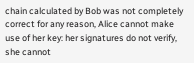chain calculated by Bob was not completely correct for any reason, Alice cannot make use of her key: her signatures do not verify, she cannot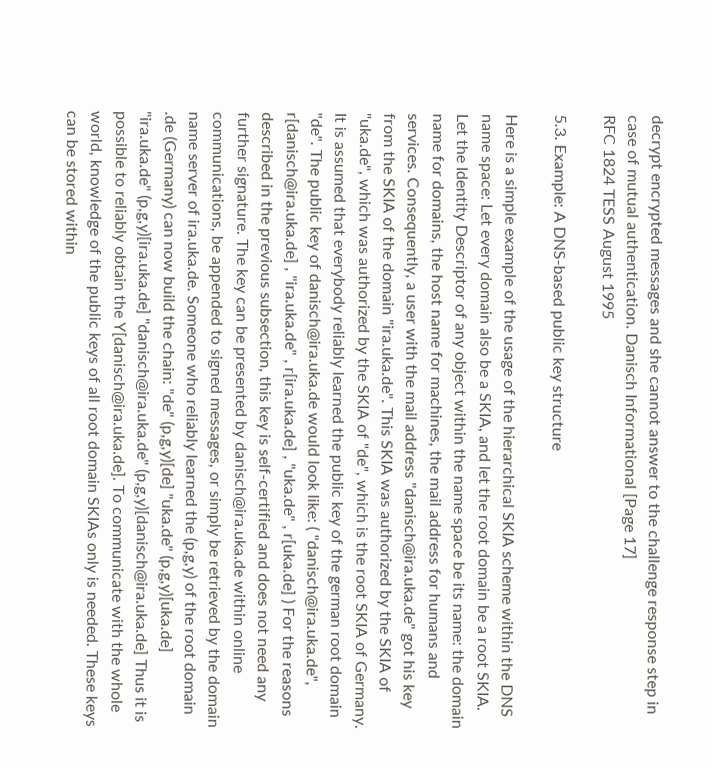decrypt encrypted messages and she cannot answer to the challenge response step in case of mutual authentication. Danisch Informational [Page 17]
RFC 1824 TESS August 1995

5.3. Example: A DNS-based public key structure

Here is a simple example of the usage of the hierarchical SKIA scheme within the DNS name space: Let every domain also be a SKIA, and let the root domain be a root SKIA. Let the Identity Descriptor of any object within the name space be its name: the domain name for domains, the host name for machines, the mail address for humans and services. Consequently, a user with the mail address "danisch@ira.uka.de" got his key from the SKIA of the domain "ira.uka.de". This SKIA was authorized by the SKIA of "uka.de", which was authorized by the SKIA of "de", which is the root SKIA of Germany. It is assumed that everybody reliably learned the public key of the german root domain "de". The public key of danisch@ira.uka.de would look like: ( "danisch@ira.uka.de", r[danisch@ira.uka.de] , "ira.uka.de" , r[ira.uka.de] , "uka.de" , r[uka.de] ) For the reasons described in the previous subsection, this key is self-certified and does not need any further signature. The key can be presented by danisch@ira.uka.de within online communications, be appended to signed messages, or simply be retrieved by the domain name server of ira.uka.de. Someone who reliably learned the (p,g,y) of the root domain .de (Germany) can now build the chain: "de" (p,g,y)[de] "uka.de" (p,g,y)[uka.de] "ira.uka.de" (p,g,y)[ira.uka.de] "danisch@ira.uka.de" (p,g,y)[danisch@ira.uka.de] Thus it is possible to reliably obtain the Y[danisch@ira.uka.de]. To communicate with the whole world, knowledge of the public keys of all root domain SKIAs only is needed. These keys can be stored within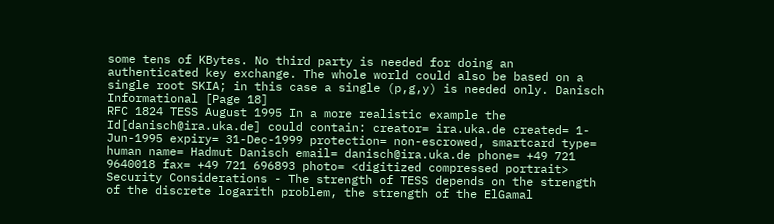some tens of KBytes. No third party is needed for doing an authenticated key exchange. The whole world could also be based on a single root SKIA; in this case a single (p,g,y) is needed only. Danisch Informational [Page 18]
RFC 1824 TESS August 1995 In a more realistic example the Id[danisch@ira.uka.de] could contain: creator= ira.uka.de created= 1-Jun-1995 expiry= 31-Dec-1999 protection= non-escrowed, smartcard type= human name= Hadmut Danisch email= danisch@ira.uka.de phone= +49 721 9640018 fax= +49 721 696893 photo= <digitized compressed portrait> Security Considerations - The strength of TESS depends on the strength of the discrete logarith problem, the strength of the ElGamal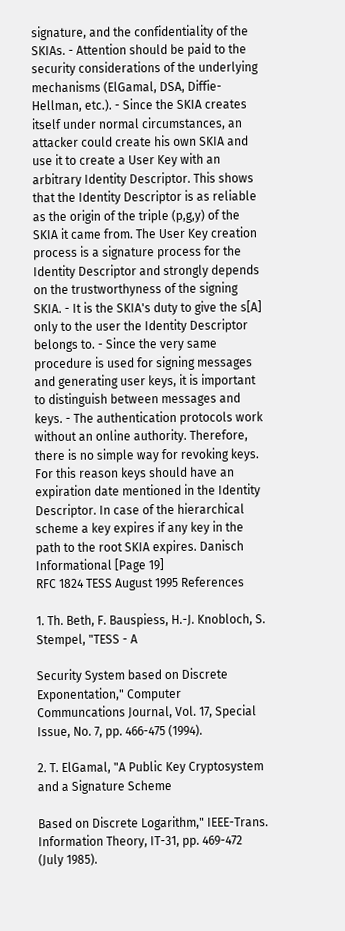signature, and the confidentiality of the SKIAs. - Attention should be paid to the security considerations of the underlying mechanisms (ElGamal, DSA, Diffie-Hellman, etc.). - Since the SKIA creates itself under normal circumstances, an attacker could create his own SKIA and use it to create a User Key with an arbitrary Identity Descriptor. This shows that the Identity Descriptor is as reliable as the origin of the triple (p,g,y) of the SKIA it came from. The User Key creation process is a signature process for the Identity Descriptor and strongly depends on the trustworthyness of the signing SKIA. - It is the SKIA's duty to give the s[A] only to the user the Identity Descriptor belongs to. - Since the very same procedure is used for signing messages and generating user keys, it is important to distinguish between messages and keys. - The authentication protocols work without an online authority. Therefore, there is no simple way for revoking keys. For this reason keys should have an expiration date mentioned in the Identity Descriptor. In case of the hierarchical scheme a key expires if any key in the path to the root SKIA expires. Danisch Informational [Page 19]
RFC 1824 TESS August 1995 References

1. Th. Beth, F. Bauspiess, H.-J. Knobloch, S. Stempel, "TESS - A

Security System based on Discrete Exponentation," Computer Communcations Journal, Vol. 17, Special Issue, No. 7, pp. 466-475 (1994).

2. T. ElGamal, "A Public Key Cryptosystem and a Signature Scheme

Based on Discrete Logarithm," IEEE-Trans. Information Theory, IT-31, pp. 469-472 (July 1985).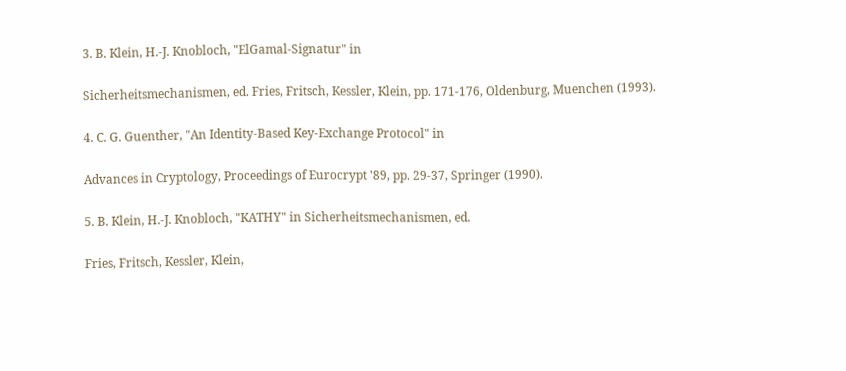3. B. Klein, H.-J. Knobloch, "ElGamal-Signatur" in

Sicherheitsmechanismen, ed. Fries, Fritsch, Kessler, Klein, pp. 171-176, Oldenburg, Muenchen (1993).

4. C. G. Guenther, "An Identity-Based Key-Exchange Protocol" in

Advances in Cryptology, Proceedings of Eurocrypt '89, pp. 29-37, Springer (1990).

5. B. Klein, H.-J. Knobloch, "KATHY" in Sicherheitsmechanismen, ed.

Fries, Fritsch, Kessler, Klein,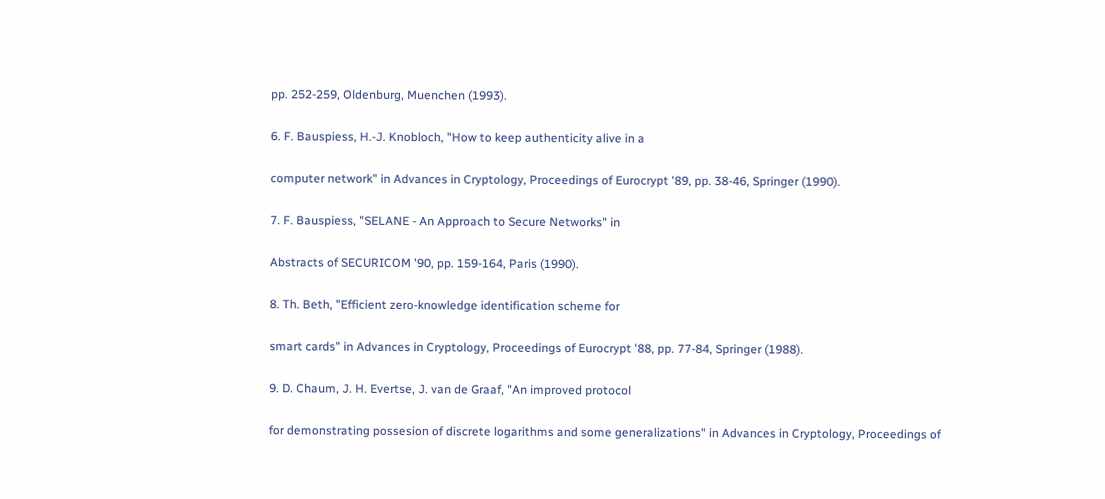pp. 252-259, Oldenburg, Muenchen (1993).

6. F. Bauspiess, H.-J. Knobloch, "How to keep authenticity alive in a

computer network" in Advances in Cryptology, Proceedings of Eurocrypt '89, pp. 38-46, Springer (1990).

7. F. Bauspiess, "SELANE - An Approach to Secure Networks" in

Abstracts of SECURICOM '90, pp. 159-164, Paris (1990).

8. Th. Beth, "Efficient zero-knowledge identification scheme for

smart cards" in Advances in Cryptology, Proceedings of Eurocrypt '88, pp. 77-84, Springer (1988).

9. D. Chaum, J. H. Evertse, J. van de Graaf, "An improved protocol

for demonstrating possesion of discrete logarithms and some generalizations" in Advances in Cryptology, Proceedings of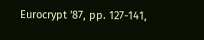Eurocrypt '87, pp. 127-141,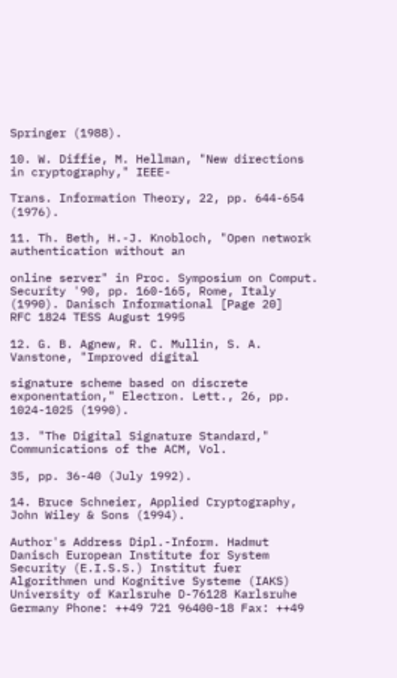Springer (1988).

10. W. Diffie, M. Hellman, "New directions in cryptography," IEEE-

Trans. Information Theory, 22, pp. 644-654 (1976).

11. Th. Beth, H.-J. Knobloch, "Open network authentication without an

online server" in Proc. Symposium on Comput. Security '90, pp. 160-165, Rome, Italy (1990). Danisch Informational [Page 20]
RFC 1824 TESS August 1995

12. G. B. Agnew, R. C. Mullin, S. A. Vanstone, "Improved digital

signature scheme based on discrete exponentation," Electron. Lett., 26, pp. 1024-1025 (1990).

13. "The Digital Signature Standard," Communications of the ACM, Vol.

35, pp. 36-40 (July 1992).

14. Bruce Schneier, Applied Cryptography, John Wiley & Sons (1994).

Author's Address Dipl.-Inform. Hadmut Danisch European Institute for System Security (E.I.S.S.) Institut fuer Algorithmen und Kognitive Systeme (IAKS) University of Karlsruhe D-76128 Karlsruhe Germany Phone: ++49 721 96400-18 Fax: ++49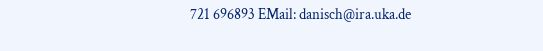721 696893 EMail: danisch@ira.uka.de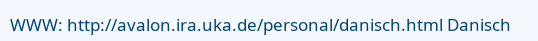WWW: http://avalon.ira.uka.de/personal/danisch.html Danisch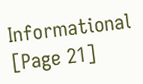Informational [Page 21]